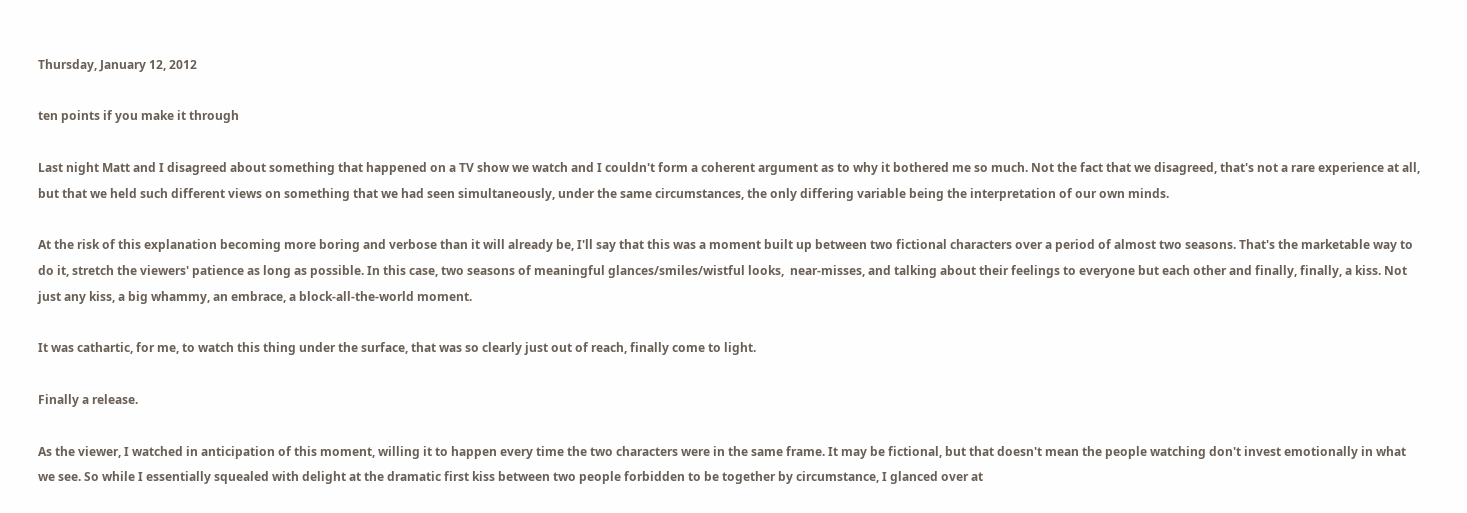Thursday, January 12, 2012

ten points if you make it through

Last night Matt and I disagreed about something that happened on a TV show we watch and I couldn't form a coherent argument as to why it bothered me so much. Not the fact that we disagreed, that's not a rare experience at all, but that we held such different views on something that we had seen simultaneously, under the same circumstances, the only differing variable being the interpretation of our own minds.

At the risk of this explanation becoming more boring and verbose than it will already be, I'll say that this was a moment built up between two fictional characters over a period of almost two seasons. That's the marketable way to do it, stretch the viewers' patience as long as possible. In this case, two seasons of meaningful glances/smiles/wistful looks,  near-misses, and talking about their feelings to everyone but each other and finally, finally, a kiss. Not just any kiss, a big whammy, an embrace, a block-all-the-world moment.

It was cathartic, for me, to watch this thing under the surface, that was so clearly just out of reach, finally come to light.

Finally a release.

As the viewer, I watched in anticipation of this moment, willing it to happen every time the two characters were in the same frame. It may be fictional, but that doesn't mean the people watching don't invest emotionally in what we see. So while I essentially squealed with delight at the dramatic first kiss between two people forbidden to be together by circumstance, I glanced over at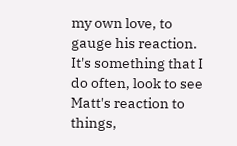my own love, to gauge his reaction. It's something that I do often, look to see Matt's reaction to things,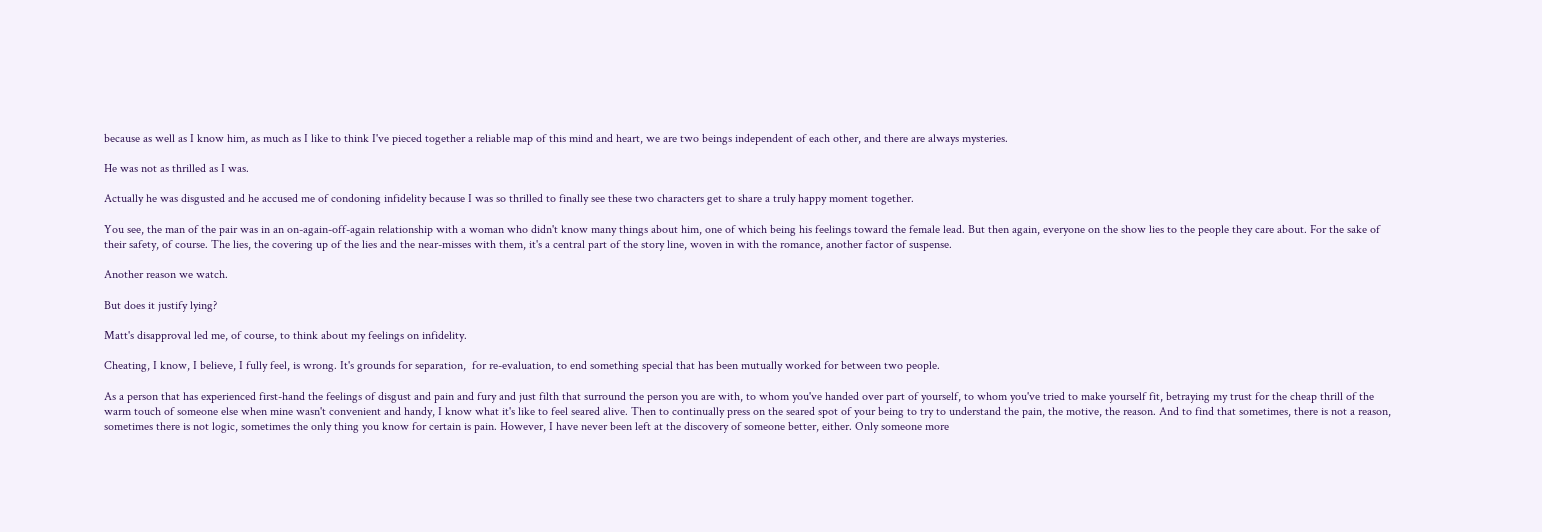because as well as I know him, as much as I like to think I've pieced together a reliable map of this mind and heart, we are two beings independent of each other, and there are always mysteries.

He was not as thrilled as I was.

Actually he was disgusted and he accused me of condoning infidelity because I was so thrilled to finally see these two characters get to share a truly happy moment together.

You see, the man of the pair was in an on-again-off-again relationship with a woman who didn't know many things about him, one of which being his feelings toward the female lead. But then again, everyone on the show lies to the people they care about. For the sake of their safety, of course. The lies, the covering up of the lies and the near-misses with them, it's a central part of the story line, woven in with the romance, another factor of suspense.

Another reason we watch.

But does it justify lying?

Matt's disapproval led me, of course, to think about my feelings on infidelity.

Cheating, I know, I believe, I fully feel, is wrong. It's grounds for separation,  for re-evaluation, to end something special that has been mutually worked for between two people.

As a person that has experienced first-hand the feelings of disgust and pain and fury and just filth that surround the person you are with, to whom you've handed over part of yourself, to whom you've tried to make yourself fit, betraying my trust for the cheap thrill of the warm touch of someone else when mine wasn't convenient and handy, I know what it's like to feel seared alive. Then to continually press on the seared spot of your being to try to understand the pain, the motive, the reason. And to find that sometimes, there is not a reason, sometimes there is not logic, sometimes the only thing you know for certain is pain. However, I have never been left at the discovery of someone better, either. Only someone more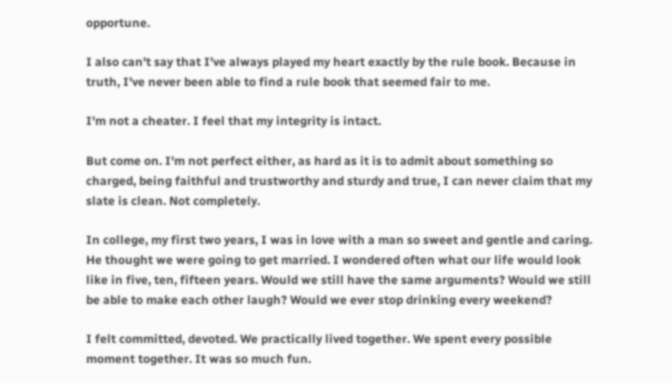opportune.

I also can't say that I've always played my heart exactly by the rule book. Because in truth, I've never been able to find a rule book that seemed fair to me.

I'm not a cheater. I feel that my integrity is intact.

But come on. I'm not perfect either, as hard as it is to admit about something so charged, being faithful and trustworthy and sturdy and true, I can never claim that my slate is clean. Not completely.

In college, my first two years, I was in love with a man so sweet and gentle and caring. He thought we were going to get married. I wondered often what our life would look like in five, ten, fifteen years. Would we still have the same arguments? Would we still be able to make each other laugh? Would we ever stop drinking every weekend?

I felt committed, devoted. We practically lived together. We spent every possible moment together. It was so much fun.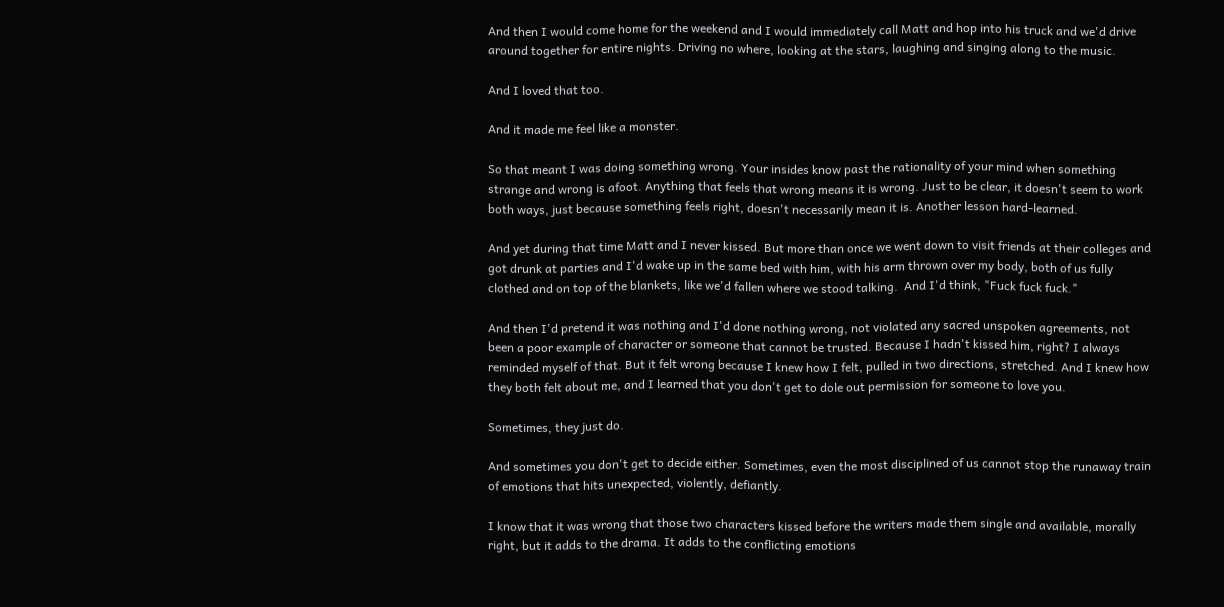And then I would come home for the weekend and I would immediately call Matt and hop into his truck and we'd drive around together for entire nights. Driving no where, looking at the stars, laughing and singing along to the music.

And I loved that too.

And it made me feel like a monster.

So that meant I was doing something wrong. Your insides know past the rationality of your mind when something strange and wrong is afoot. Anything that feels that wrong means it is wrong. Just to be clear, it doesn't seem to work both ways, just because something feels right, doesn't necessarily mean it is. Another lesson hard-learned.

And yet during that time Matt and I never kissed. But more than once we went down to visit friends at their colleges and got drunk at parties and I'd wake up in the same bed with him, with his arm thrown over my body, both of us fully clothed and on top of the blankets, like we'd fallen where we stood talking.  And I'd think, "Fuck fuck fuck."

And then I'd pretend it was nothing and I'd done nothing wrong, not violated any sacred unspoken agreements, not been a poor example of character or someone that cannot be trusted. Because I hadn't kissed him, right? I always reminded myself of that. But it felt wrong because I knew how I felt, pulled in two directions, stretched. And I knew how they both felt about me, and I learned that you don't get to dole out permission for someone to love you.

Sometimes, they just do.

And sometimes you don't get to decide either. Sometimes, even the most disciplined of us cannot stop the runaway train of emotions that hits unexpected, violently, defiantly.

I know that it was wrong that those two characters kissed before the writers made them single and available, morally right, but it adds to the drama. It adds to the conflicting emotions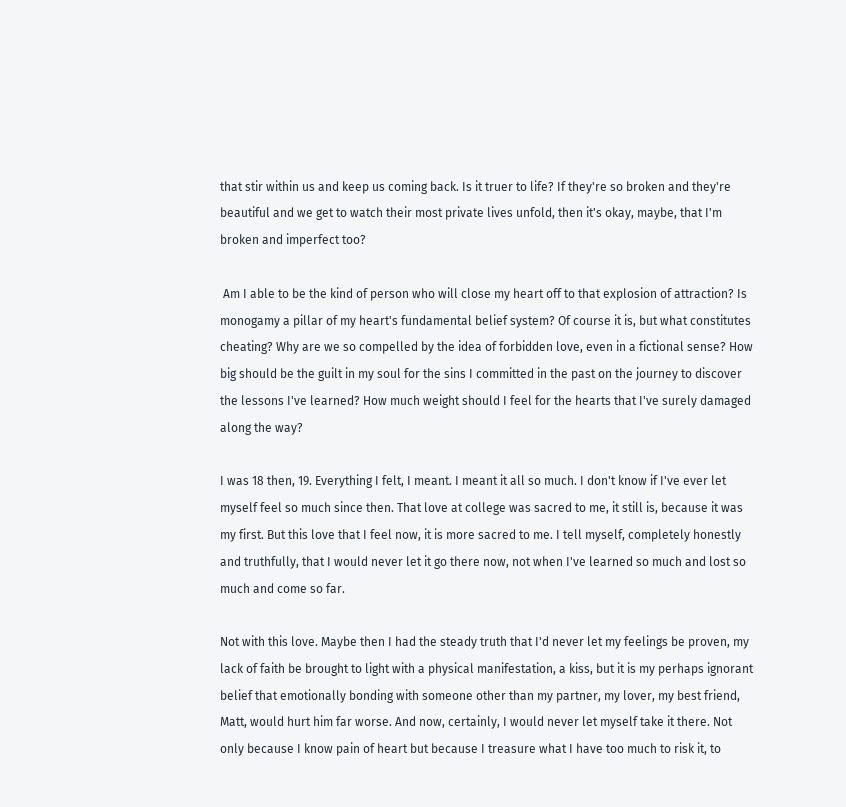that stir within us and keep us coming back. Is it truer to life? If they're so broken and they're beautiful and we get to watch their most private lives unfold, then it's okay, maybe, that I'm broken and imperfect too?

 Am I able to be the kind of person who will close my heart off to that explosion of attraction? Is monogamy a pillar of my heart's fundamental belief system? Of course it is, but what constitutes cheating? Why are we so compelled by the idea of forbidden love, even in a fictional sense? How big should be the guilt in my soul for the sins I committed in the past on the journey to discover the lessons I've learned? How much weight should I feel for the hearts that I've surely damaged along the way?

I was 18 then, 19. Everything I felt, I meant. I meant it all so much. I don't know if I've ever let myself feel so much since then. That love at college was sacred to me, it still is, because it was my first. But this love that I feel now, it is more sacred to me. I tell myself, completely honestly and truthfully, that I would never let it go there now, not when I've learned so much and lost so much and come so far.

Not with this love. Maybe then I had the steady truth that I'd never let my feelings be proven, my lack of faith be brought to light with a physical manifestation, a kiss, but it is my perhaps ignorant belief that emotionally bonding with someone other than my partner, my lover, my best friend, Matt, would hurt him far worse. And now, certainly, I would never let myself take it there. Not only because I know pain of heart but because I treasure what I have too much to risk it, to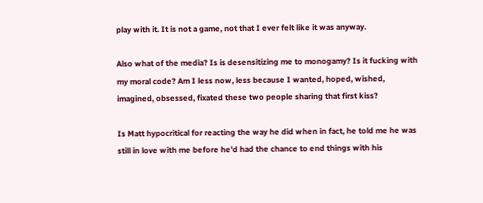play with it. It is not a game, not that I ever felt like it was anyway.

Also what of the media? Is is desensitizing me to monogamy? Is it fucking with my moral code? Am I less now, less because I wanted, hoped, wished, imagined, obsessed, fixated these two people sharing that first kiss?

Is Matt hypocritical for reacting the way he did when in fact, he told me he was still in love with me before he'd had the chance to end things with his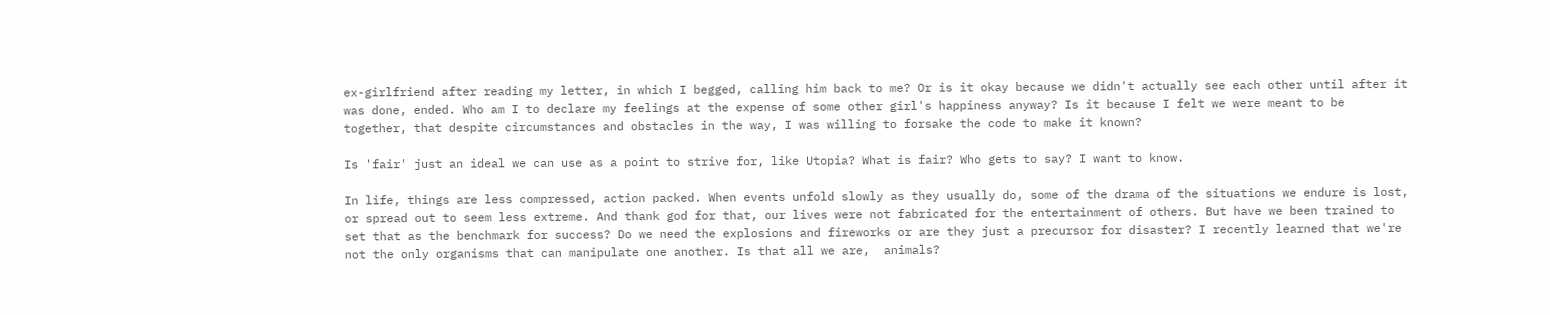ex-girlfriend after reading my letter, in which I begged, calling him back to me? Or is it okay because we didn't actually see each other until after it was done, ended. Who am I to declare my feelings at the expense of some other girl's happiness anyway? Is it because I felt we were meant to be together, that despite circumstances and obstacles in the way, I was willing to forsake the code to make it known?

Is 'fair' just an ideal we can use as a point to strive for, like Utopia? What is fair? Who gets to say? I want to know.

In life, things are less compressed, action packed. When events unfold slowly as they usually do, some of the drama of the situations we endure is lost, or spread out to seem less extreme. And thank god for that, our lives were not fabricated for the entertainment of others. But have we been trained to set that as the benchmark for success? Do we need the explosions and fireworks or are they just a precursor for disaster? I recently learned that we're not the only organisms that can manipulate one another. Is that all we are,  animals?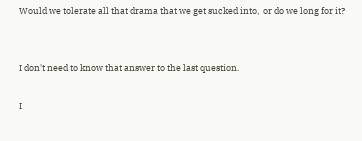Would we tolerate all that drama that we get sucked into,  or do we long for it?


I don't need to know that answer to the last question.

I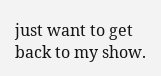just want to get back to my show.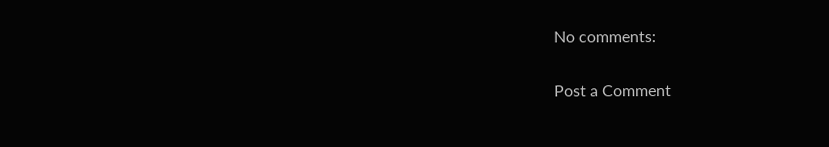No comments:

Post a Comment